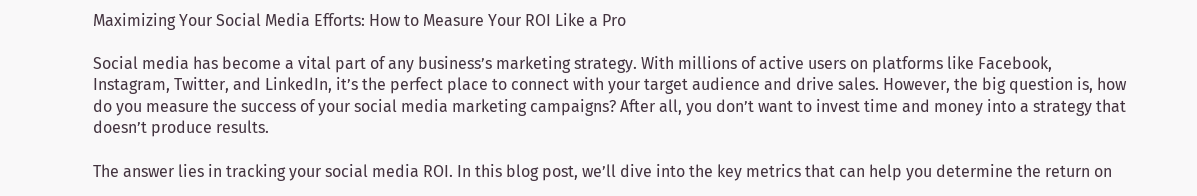Maximizing Your Social Media Efforts: How to Measure Your ROI Like a Pro

Social media has become a vital part of any business’s marketing strategy. With millions of active users on platforms like Facebook, Instagram, Twitter, and LinkedIn, it’s the perfect place to connect with your target audience and drive sales. However, the big question is, how do you measure the success of your social media marketing campaigns? After all, you don’t want to invest time and money into a strategy that doesn’t produce results.

The answer lies in tracking your social media ROI. In this blog post, we’ll dive into the key metrics that can help you determine the return on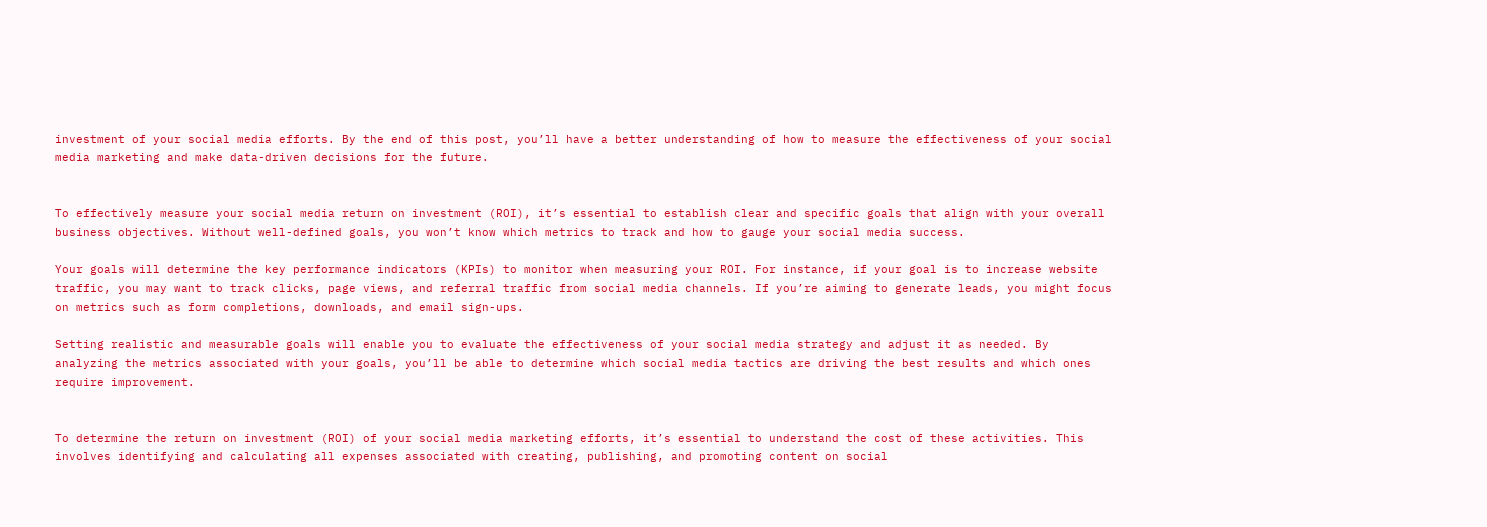investment of your social media efforts. By the end of this post, you’ll have a better understanding of how to measure the effectiveness of your social media marketing and make data-driven decisions for the future.


To effectively measure your social media return on investment (ROI), it’s essential to establish clear and specific goals that align with your overall business objectives. Without well-defined goals, you won’t know which metrics to track and how to gauge your social media success.

Your goals will determine the key performance indicators (KPIs) to monitor when measuring your ROI. For instance, if your goal is to increase website traffic, you may want to track clicks, page views, and referral traffic from social media channels. If you’re aiming to generate leads, you might focus on metrics such as form completions, downloads, and email sign-ups.

Setting realistic and measurable goals will enable you to evaluate the effectiveness of your social media strategy and adjust it as needed. By analyzing the metrics associated with your goals, you’ll be able to determine which social media tactics are driving the best results and which ones require improvement.


To determine the return on investment (ROI) of your social media marketing efforts, it’s essential to understand the cost of these activities. This involves identifying and calculating all expenses associated with creating, publishing, and promoting content on social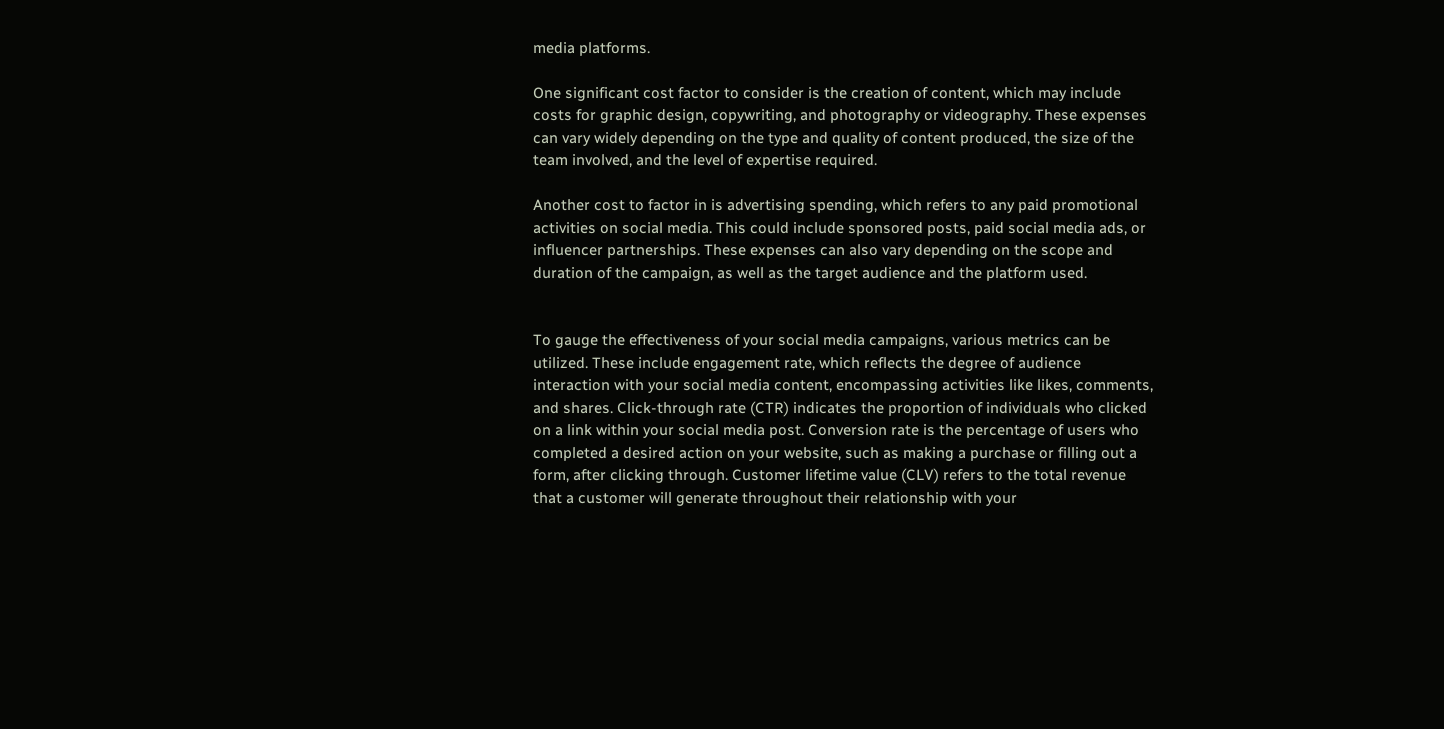media platforms.

One significant cost factor to consider is the creation of content, which may include costs for graphic design, copywriting, and photography or videography. These expenses can vary widely depending on the type and quality of content produced, the size of the team involved, and the level of expertise required.

Another cost to factor in is advertising spending, which refers to any paid promotional activities on social media. This could include sponsored posts, paid social media ads, or influencer partnerships. These expenses can also vary depending on the scope and duration of the campaign, as well as the target audience and the platform used.


To gauge the effectiveness of your social media campaigns, various metrics can be utilized. These include engagement rate, which reflects the degree of audience interaction with your social media content, encompassing activities like likes, comments, and shares. Click-through rate (CTR) indicates the proportion of individuals who clicked on a link within your social media post. Conversion rate is the percentage of users who completed a desired action on your website, such as making a purchase or filling out a form, after clicking through. Customer lifetime value (CLV) refers to the total revenue that a customer will generate throughout their relationship with your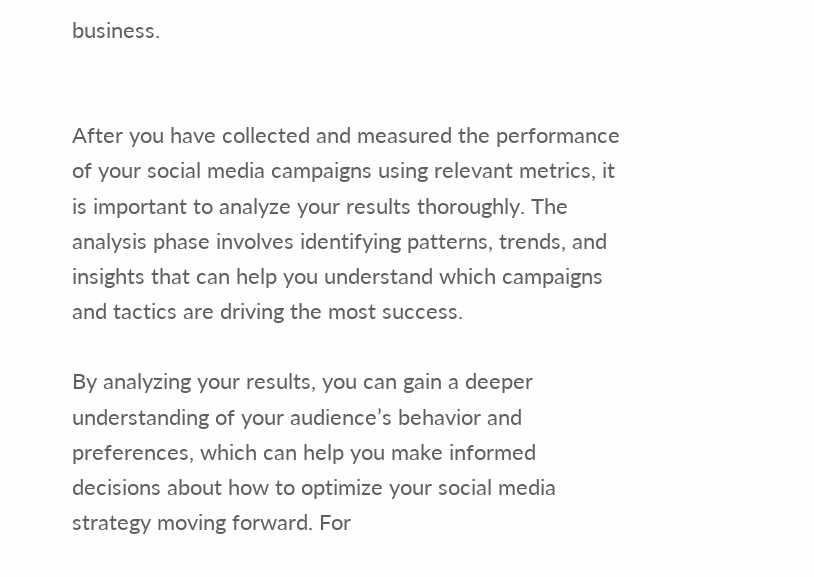business.


After you have collected and measured the performance of your social media campaigns using relevant metrics, it is important to analyze your results thoroughly. The analysis phase involves identifying patterns, trends, and insights that can help you understand which campaigns and tactics are driving the most success.

By analyzing your results, you can gain a deeper understanding of your audience’s behavior and preferences, which can help you make informed decisions about how to optimize your social media strategy moving forward. For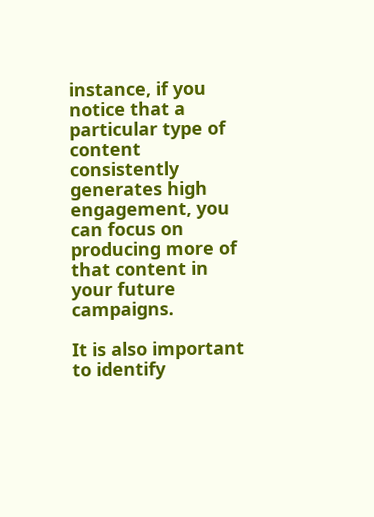instance, if you notice that a particular type of content consistently generates high engagement, you can focus on producing more of that content in your future campaigns.

It is also important to identify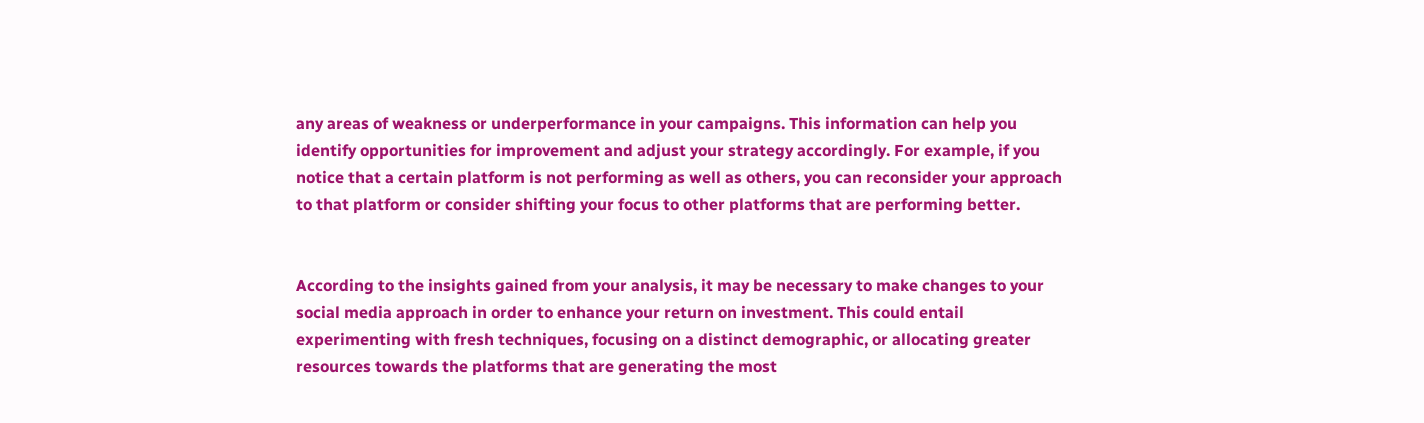any areas of weakness or underperformance in your campaigns. This information can help you identify opportunities for improvement and adjust your strategy accordingly. For example, if you notice that a certain platform is not performing as well as others, you can reconsider your approach to that platform or consider shifting your focus to other platforms that are performing better.


According to the insights gained from your analysis, it may be necessary to make changes to your social media approach in order to enhance your return on investment. This could entail experimenting with fresh techniques, focusing on a distinct demographic, or allocating greater resources towards the platforms that are generating the most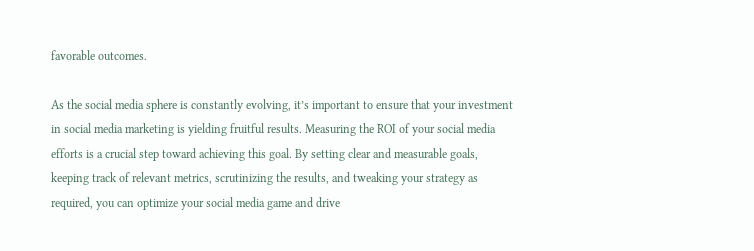favorable outcomes.

As the social media sphere is constantly evolving, it’s important to ensure that your investment in social media marketing is yielding fruitful results. Measuring the ROI of your social media efforts is a crucial step toward achieving this goal. By setting clear and measurable goals, keeping track of relevant metrics, scrutinizing the results, and tweaking your strategy as required, you can optimize your social media game and drive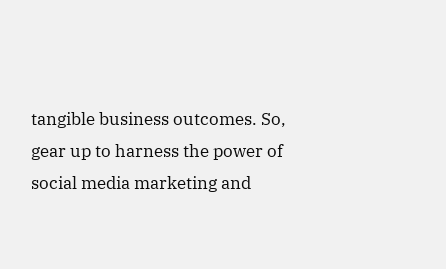tangible business outcomes. So, gear up to harness the power of social media marketing and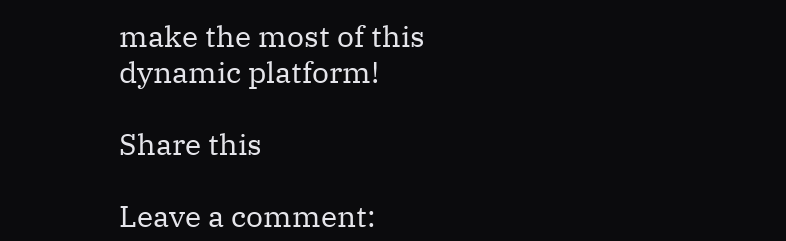make the most of this dynamic platform!

Share this

Leave a comment: